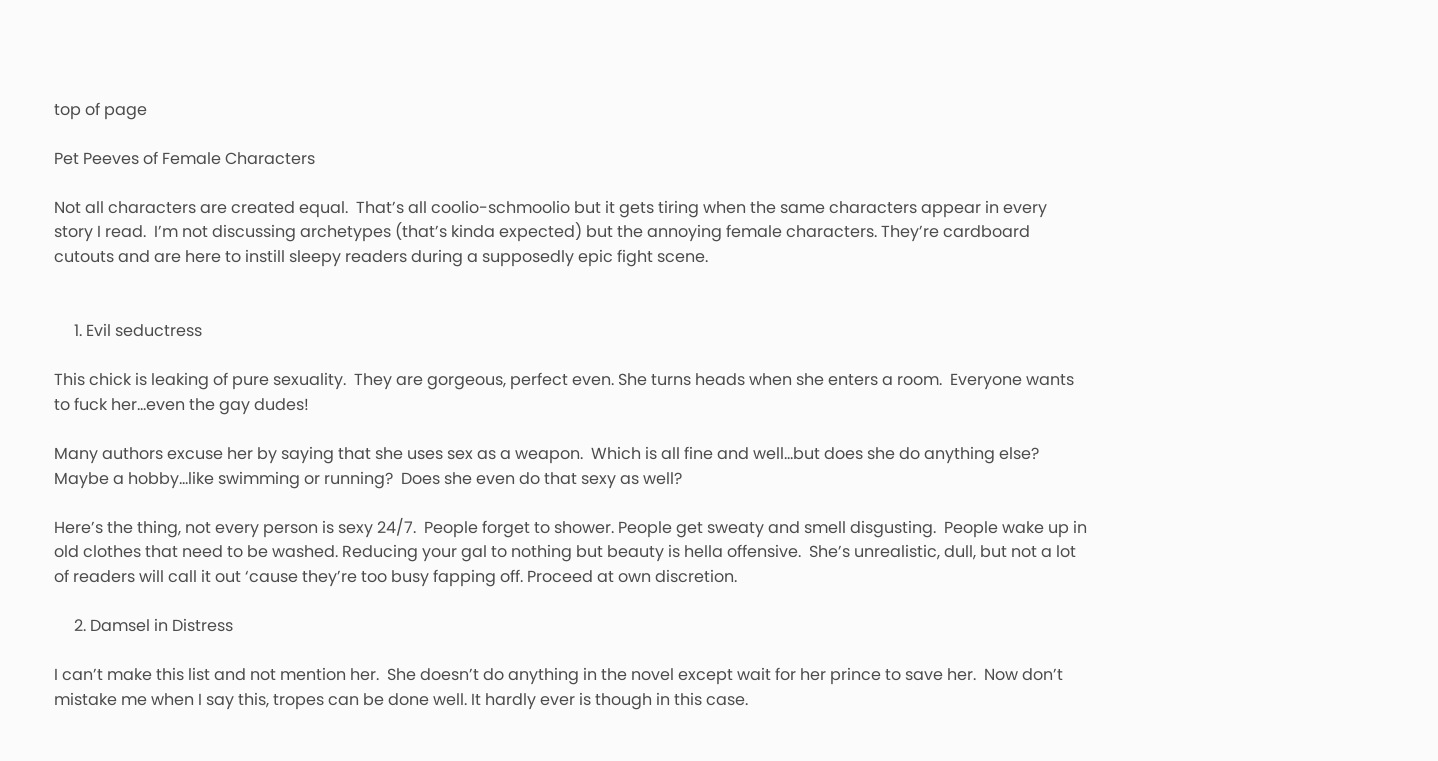top of page

Pet Peeves of Female Characters

Not all characters are created equal.  That’s all coolio-schmoolio but it gets tiring when the same characters appear in every story I read.  I’m not discussing archetypes (that’s kinda expected) but the annoying female characters. They’re cardboard cutouts and are here to instill sleepy readers during a supposedly epic fight scene.


     1. Evil seductress

This chick is leaking of pure sexuality.  They are gorgeous, perfect even. She turns heads when she enters a room.  Everyone wants to fuck her…even the gay dudes!

Many authors excuse her by saying that she uses sex as a weapon.  Which is all fine and well…but does she do anything else? Maybe a hobby…like swimming or running?  Does she even do that sexy as well?

Here’s the thing, not every person is sexy 24/7.  People forget to shower. People get sweaty and smell disgusting.  People wake up in old clothes that need to be washed. Reducing your gal to nothing but beauty is hella offensive.  She’s unrealistic, dull, but not a lot of readers will call it out ‘cause they’re too busy fapping off. Proceed at own discretion.

     2. Damsel in Distress

I can’t make this list and not mention her.  She doesn’t do anything in the novel except wait for her prince to save her.  Now don’t mistake me when I say this, tropes can be done well. It hardly ever is though in this case.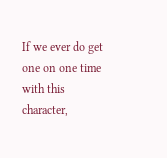If we ever do get one on one time with this character,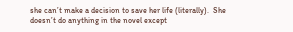she can’t make a decision to save her life (literally).  She doesn’t do anything in the novel except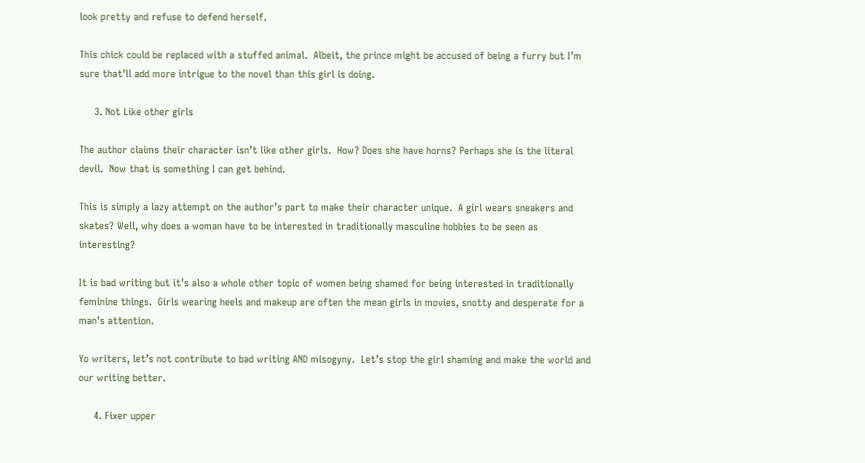look pretty and refuse to defend herself.

This chick could be replaced with a stuffed animal.  Albeit, the prince might be accused of being a furry but I’m sure that’ll add more intrigue to the novel than this girl is doing.

     3. Not Like other girls

The author claims their character isn’t like other girls.  How? Does she have horns? Perhaps she is the literal devil.  Now that is something I can get behind.

This is simply a lazy attempt on the author’s part to make their character unique.  A girl wears sneakers and skates? Well, why does a woman have to be interested in traditionally masculine hobbies to be seen as interesting?

It is bad writing but it’s also a whole other topic of women being shamed for being interested in traditionally feminine things.  Girls wearing heels and makeup are often the mean girls in movies, snotty and desperate for a man’s attention.

Yo writers, let’s not contribute to bad writing AND misogyny.  Let’s stop the girl shaming and make the world and our writing better.

     4. Fixer upper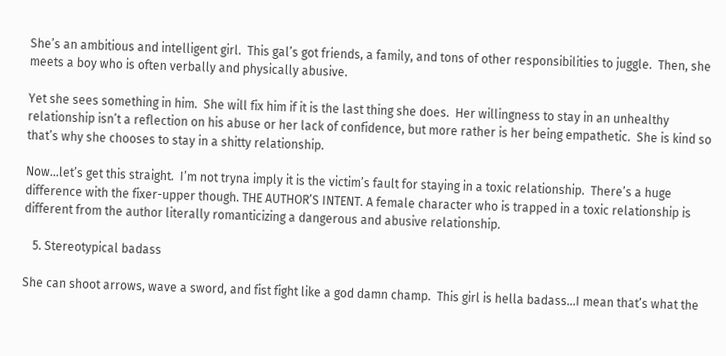She’s an ambitious and intelligent girl.  This gal’s got friends, a family, and tons of other responsibilities to juggle.  Then, she meets a boy who is often verbally and physically abusive.

Yet she sees something in him.  She will fix him if it is the last thing she does.  Her willingness to stay in an unhealthy relationship isn’t a reflection on his abuse or her lack of confidence, but more rather is her being empathetic.  She is kind so that’s why she chooses to stay in a shitty relationship.

Now…let’s get this straight.  I’m not tryna imply it is the victim’s fault for staying in a toxic relationship.  There’s a huge difference with the fixer-upper though. THE AUTHOR’S INTENT. A female character who is trapped in a toxic relationship is different from the author literally romanticizing a dangerous and abusive relationship.

   5. Stereotypical badass

She can shoot arrows, wave a sword, and fist fight like a god damn champ.  This girl is hella badass…I mean that’s what the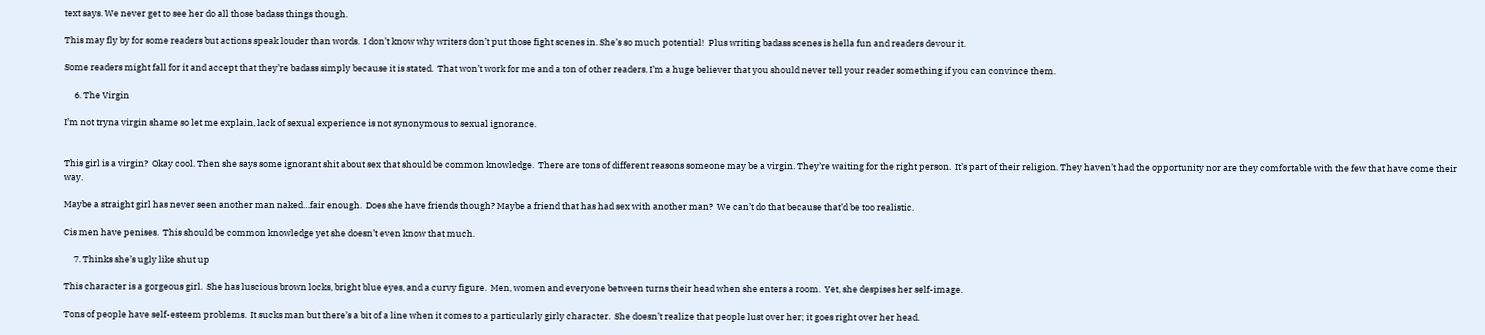text says. We never get to see her do all those badass things though.

This may fly by for some readers but actions speak louder than words.  I don’t know why writers don’t put those fight scenes in. She’s so much potential!  Plus writing badass scenes is hella fun and readers devour it.

Some readers might fall for it and accept that they’re badass simply because it is stated.  That won’t work for me and a ton of other readers. I’m a huge believer that you should never tell your reader something if you can convince them.

     6. The Virgin

I’m not tryna virgin shame so let me explain, lack of sexual experience is not synonymous to sexual ignorance.


This girl is a virgin?  Okay cool. Then she says some ignorant shit about sex that should be common knowledge.  There are tons of different reasons someone may be a virgin. They’re waiting for the right person.  It’s part of their religion. They haven’t had the opportunity nor are they comfortable with the few that have come their way.

Maybe a straight girl has never seen another man naked…fair enough.  Does she have friends though? Maybe a friend that has had sex with another man?  We can’t do that because that’d be too realistic.

Cis men have penises.  This should be common knowledge yet she doesn’t even know that much.

     7. Thinks she’s ugly like shut up

This character is a gorgeous girl.  She has luscious brown locks, bright blue eyes, and a curvy figure.  Men, women and everyone between turns their head when she enters a room.  Yet, she despises her self-image.

Tons of people have self-esteem problems.  It sucks man but there’s a bit of a line when it comes to a particularly girly character.  She doesn’t realize that people lust over her; it goes right over her head.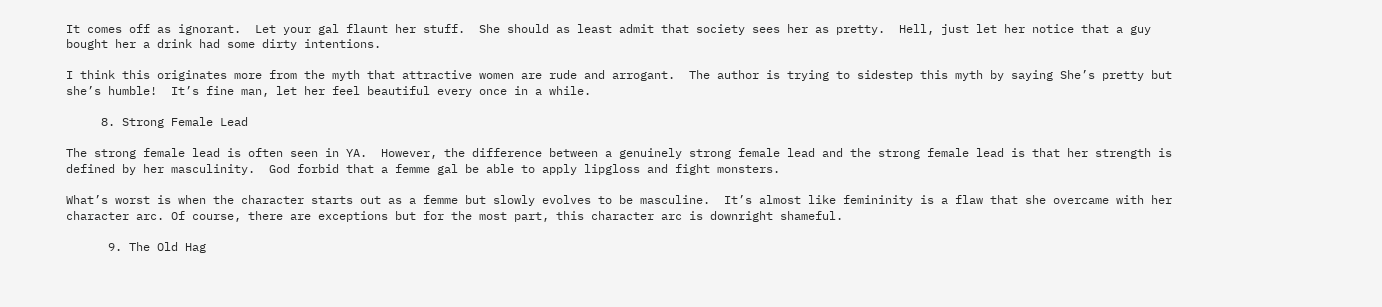It comes off as ignorant.  Let your gal flaunt her stuff.  She should as least admit that society sees her as pretty.  Hell, just let her notice that a guy bought her a drink had some dirty intentions.

I think this originates more from the myth that attractive women are rude and arrogant.  The author is trying to sidestep this myth by saying She’s pretty but she’s humble!  It’s fine man, let her feel beautiful every once in a while.

     8. Strong Female Lead

The strong female lead is often seen in YA.  However, the difference between a genuinely strong female lead and the strong female lead is that her strength is defined by her masculinity.  God forbid that a femme gal be able to apply lipgloss and fight monsters.

What’s worst is when the character starts out as a femme but slowly evolves to be masculine.  It’s almost like femininity is a flaw that she overcame with her character arc. Of course, there are exceptions but for the most part, this character arc is downright shameful.

      9. The Old Hag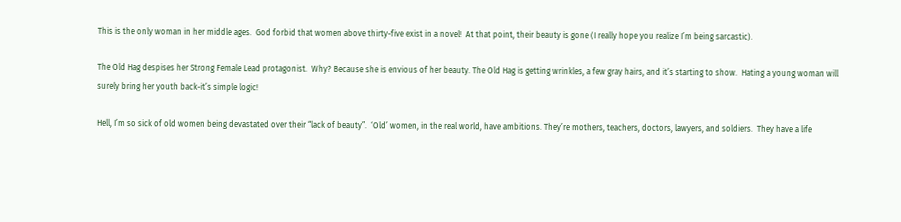This is the only woman in her middle ages.  God forbid that women above thirty-five exist in a novel!  At that point, their beauty is gone (I really hope you realize I’m being sarcastic).

The Old Hag despises her Strong Female Lead protagonist.  Why? Because she is envious of her beauty. The Old Hag is getting wrinkles, a few gray hairs, and it’s starting to show.  Hating a young woman will surely bring her youth back-it’s simple logic!

Hell, I’m so sick of old women being devastated over their “lack of beauty”.  ‘Old’ women, in the real world, have ambitions. They’re mothers, teachers, doctors, lawyers, and soldiers.  They have a life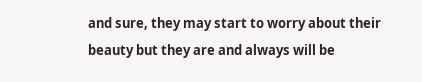and sure, they may start to worry about their beauty but they are and always will be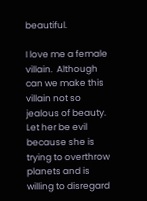beautiful.

I love me a female villain.  Although can we make this villain not so jealous of beauty.  Let her be evil because she is trying to overthrow planets and is willing to disregard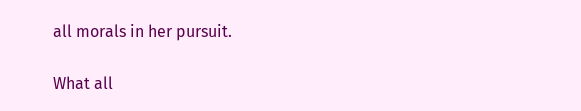all morals in her pursuit.

What all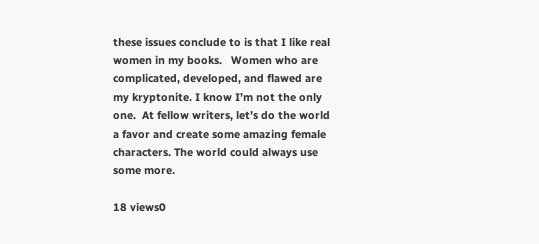these issues conclude to is that I like real women in my books.   Women who are complicated, developed, and flawed are my kryptonite. I know I’m not the only one.  At fellow writers, let’s do the world a favor and create some amazing female characters. The world could always use some more.

18 views0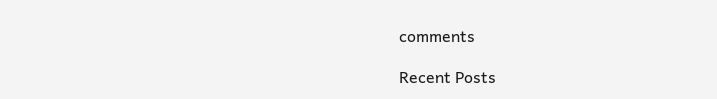comments

Recent Posts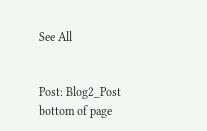See All


Post: Blog2_Post
bottom of page